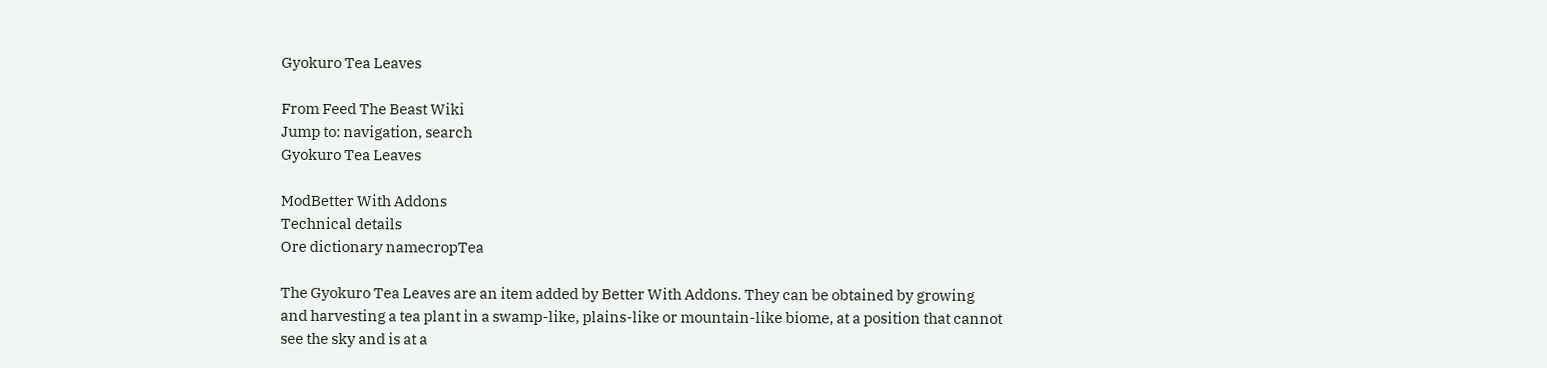Gyokuro Tea Leaves

From Feed The Beast Wiki
Jump to: navigation, search
Gyokuro Tea Leaves

ModBetter With Addons
Technical details
Ore dictionary namecropTea

The Gyokuro Tea Leaves are an item added by Better With Addons. They can be obtained by growing and harvesting a tea plant in a swamp-like, plains-like or mountain-like biome, at a position that cannot see the sky and is at a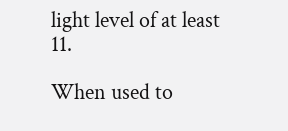light level of at least 11.

When used to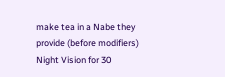make tea in a Nabe they provide (before modifiers) Night Vision for 30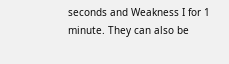seconds and Weakness I for 1 minute. They can also be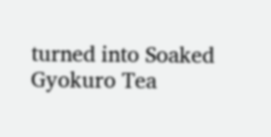turned into Soaked Gyokuro Tea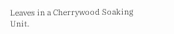Leaves in a Cherrywood Soaking Unit.